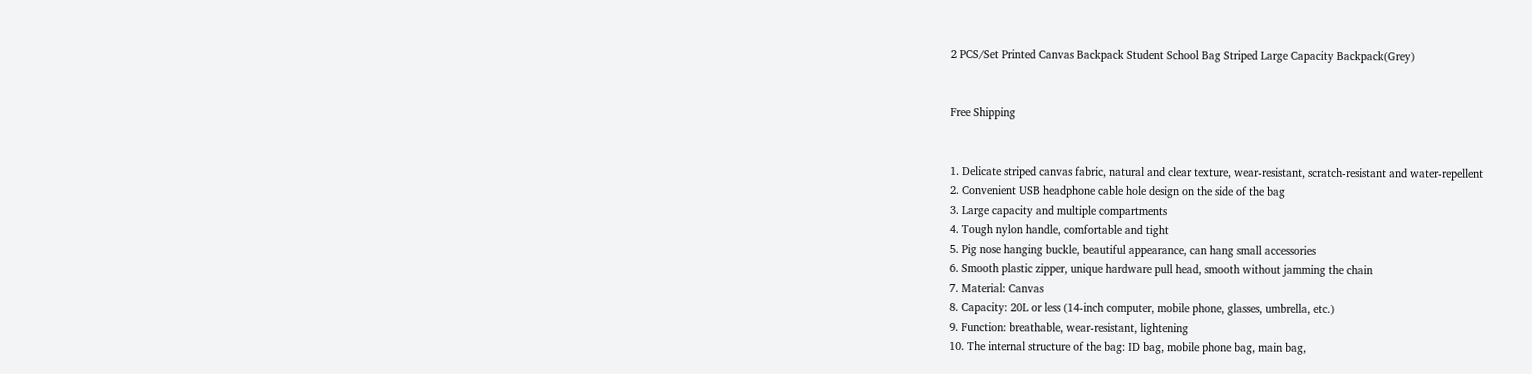2 PCS/Set Printed Canvas Backpack Student School Bag Striped Large Capacity Backpack(Grey)


Free Shipping


1. Delicate striped canvas fabric, natural and clear texture, wear-resistant, scratch-resistant and water-repellent
2. Convenient USB headphone cable hole design on the side of the bag
3. Large capacity and multiple compartments
4. Tough nylon handle, comfortable and tight
5. Pig nose hanging buckle, beautiful appearance, can hang small accessories
6. Smooth plastic zipper, unique hardware pull head, smooth without jamming the chain
7. Material: Canvas
8. Capacity: 20L or less (14-inch computer, mobile phone, glasses, umbrella, etc.)
9. Function: breathable, wear-resistant, lightening
10. The internal structure of the bag: ID bag, mobile phone bag, main bag,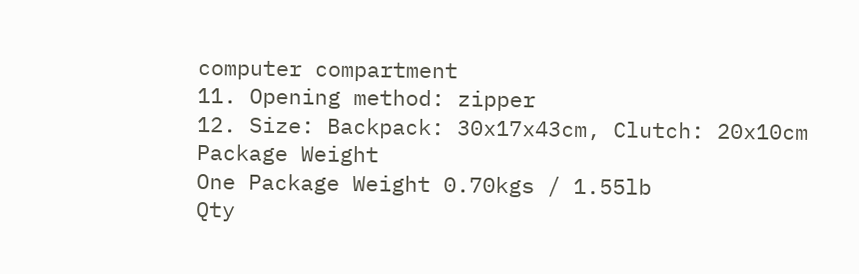computer compartment
11. Opening method: zipper
12. Size: Backpack: 30x17x43cm, Clutch: 20x10cm
Package Weight
One Package Weight 0.70kgs / 1.55lb
Qty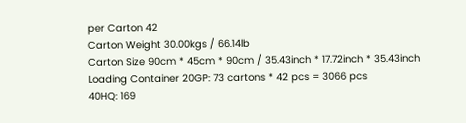per Carton 42
Carton Weight 30.00kgs / 66.14lb
Carton Size 90cm * 45cm * 90cm / 35.43inch * 17.72inch * 35.43inch
Loading Container 20GP: 73 cartons * 42 pcs = 3066 pcs
40HQ: 169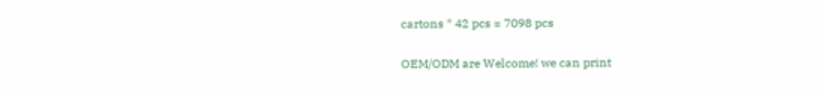cartons * 42 pcs = 7098 pcs

OEM/ODM are Welcome! we can print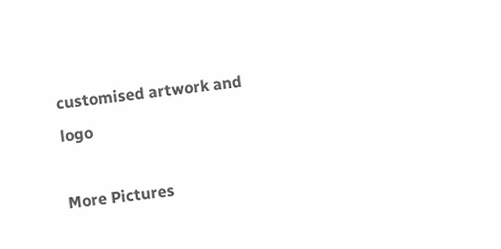customised artwork and logo

More Pictures